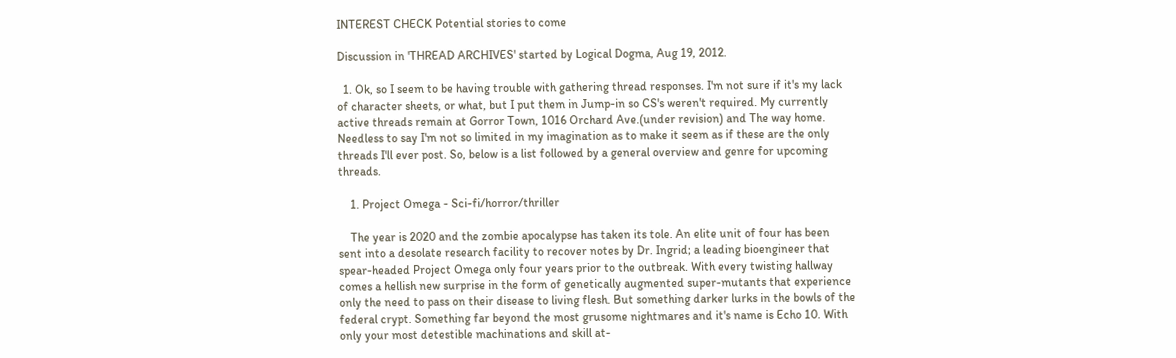INTEREST CHECK Potential stories to come

Discussion in 'THREAD ARCHIVES' started by Logical Dogma, Aug 19, 2012.

  1. Ok, so I seem to be having trouble with gathering thread responses. I'm not sure if it's my lack of character sheets, or what, but I put them in Jump-in so CS's weren't required. My currently active threads remain at Gorror Town, 1016 Orchard Ave.(under revision) and The way home. Needless to say I'm not so limited in my imagination as to make it seem as if these are the only threads I'll ever post. So, below is a list followed by a general overview and genre for upcoming threads.

    1. Project Omega - Sci-fi/horror/thriller

    The year is 2020 and the zombie apocalypse has taken its tole. An elite unit of four has been sent into a desolate research facility to recover notes by Dr. Ingrid; a leading bioengineer that spear-headed Project Omega only four years prior to the outbreak. With every twisting hallway comes a hellish new surprise in the form of genetically augmented super-mutants that experience only the need to pass on their disease to living flesh. But something darker lurks in the bowls of the federal crypt. Something far beyond the most grusome nightmares and it's name is Echo 10. With only your most detestible machinations and skill at-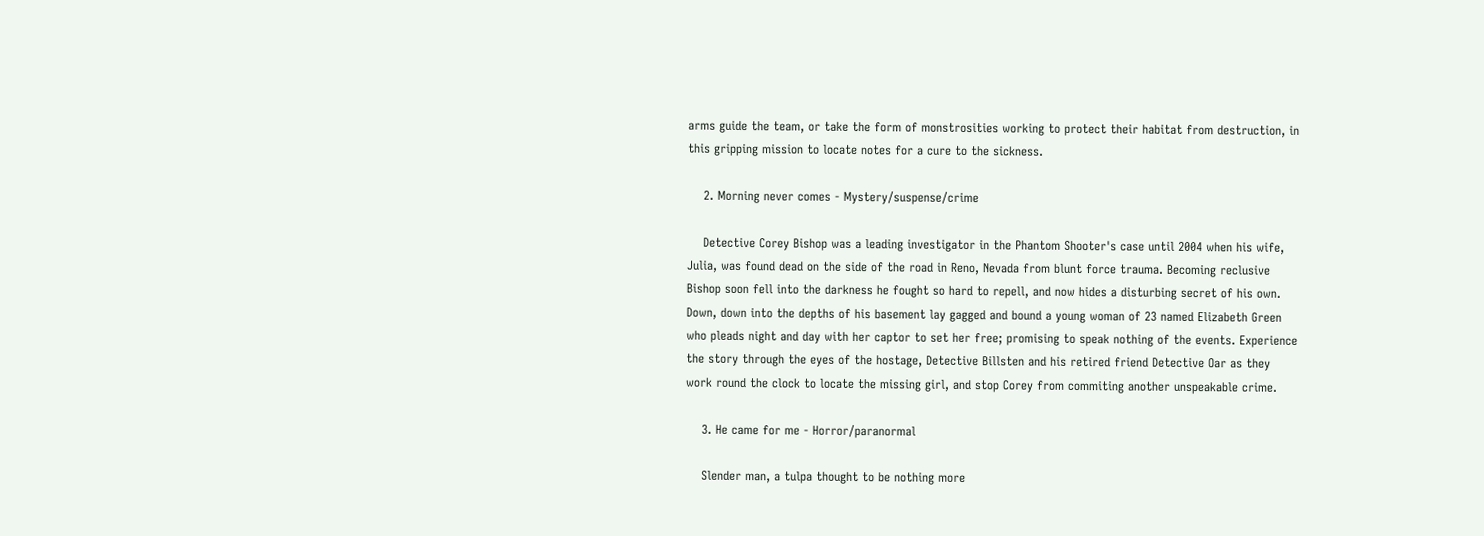arms guide the team, or take the form of monstrosities working to protect their habitat from destruction, in this gripping mission to locate notes for a cure to the sickness.

    2. Morning never comes - Mystery/suspense/crime

    Detective Corey Bishop was a leading investigator in the Phantom Shooter's case until 2004 when his wife, Julia, was found dead on the side of the road in Reno, Nevada from blunt force trauma. Becoming reclusive Bishop soon fell into the darkness he fought so hard to repell, and now hides a disturbing secret of his own. Down, down into the depths of his basement lay gagged and bound a young woman of 23 named Elizabeth Green who pleads night and day with her captor to set her free; promising to speak nothing of the events. Experience the story through the eyes of the hostage, Detective Billsten and his retired friend Detective Oar as they work round the clock to locate the missing girl, and stop Corey from commiting another unspeakable crime.

    3. He came for me - Horror/paranormal

    Slender man, a tulpa thought to be nothing more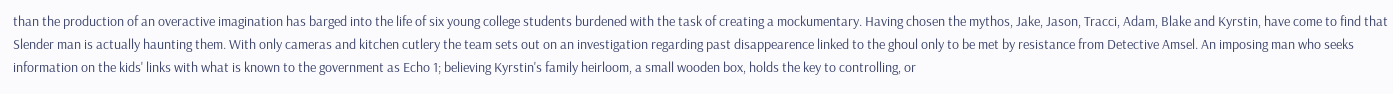than the production of an overactive imagination has barged into the life of six young college students burdened with the task of creating a mockumentary. Having chosen the mythos, Jake, Jason, Tracci, Adam, Blake and Kyrstin, have come to find that Slender man is actually haunting them. With only cameras and kitchen cutlery the team sets out on an investigation regarding past disappearence linked to the ghoul only to be met by resistance from Detective Amsel. An imposing man who seeks information on the kids' links with what is known to the government as Echo 1; believing Kyrstin's family heirloom, a small wooden box, holds the key to controlling, or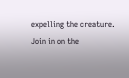expelling the creature. Join in on the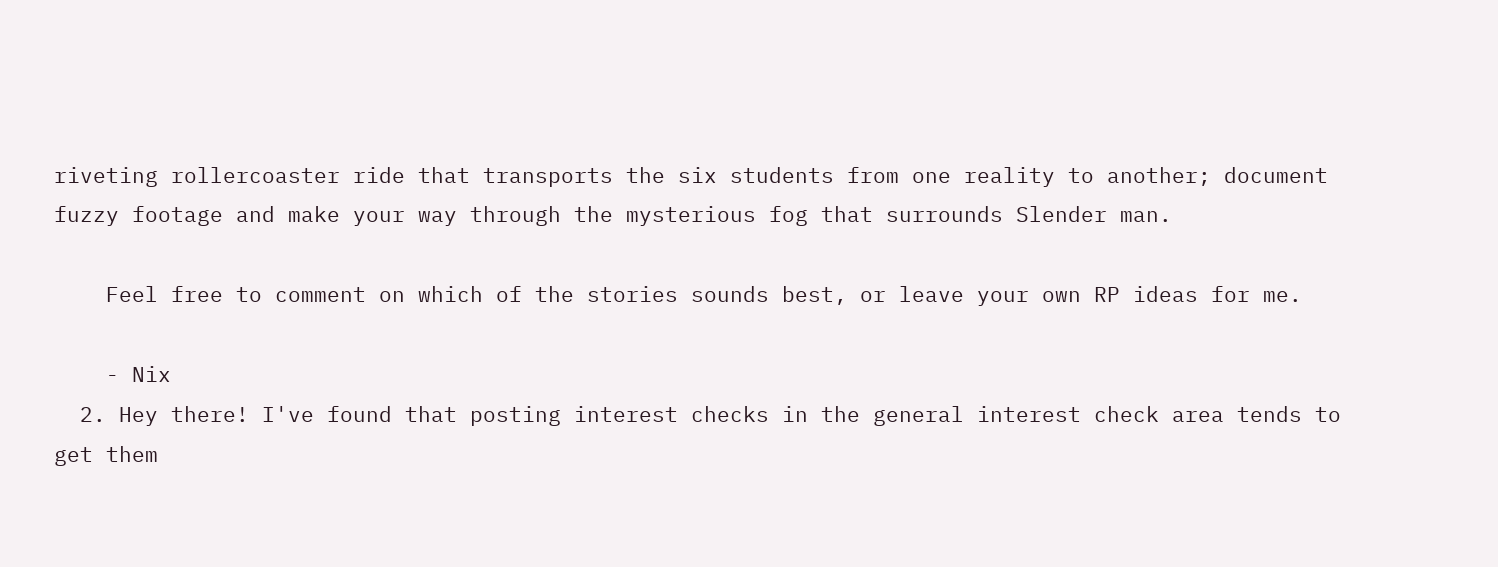riveting rollercoaster ride that transports the six students from one reality to another; document fuzzy footage and make your way through the mysterious fog that surrounds Slender man.

    Feel free to comment on which of the stories sounds best, or leave your own RP ideas for me.

    - Nix
  2. Hey there! I've found that posting interest checks in the general interest check area tends to get them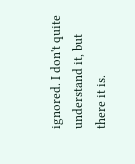ignored. I don't quite understand it, but there it is.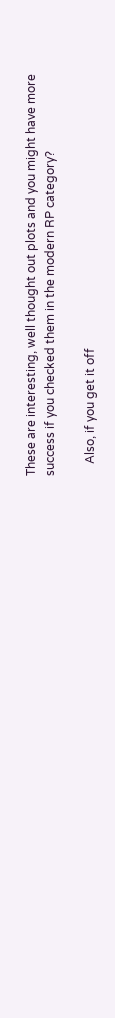These are interesting, well thought out plots and you might have more success if you checked them in the modern RP category?

    Also, if you get it off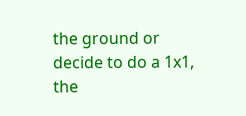the ground or decide to do a 1x1, the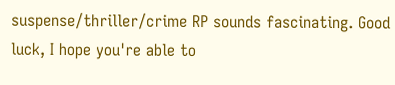suspense/thriller/crime RP sounds fascinating. Good luck, I hope you're able to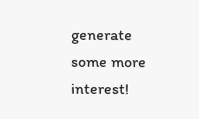generate some more interest!